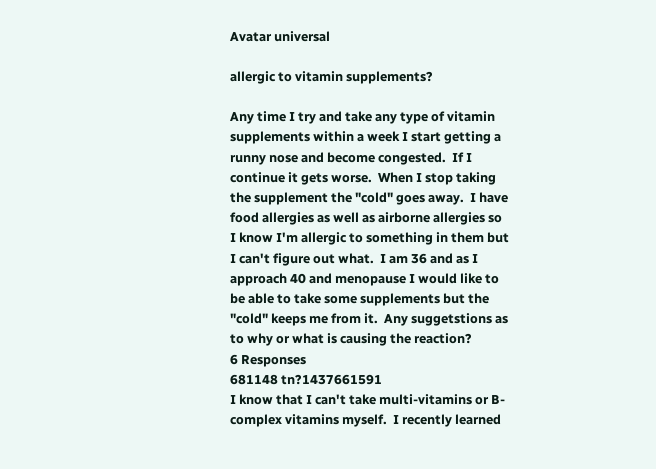Avatar universal

allergic to vitamin supplements?

Any time I try and take any type of vitamin supplements within a week I start getting a runny nose and become congested.  If I continue it gets worse.  When I stop taking the supplement the "cold" goes away.  I have food allergies as well as airborne allergies so I know I'm allergic to something in them but I can't figure out what.  I am 36 and as I approach 40 and menopause I would like to be able to take some supplements but the "cold" keeps me from it.  Any suggetstions as to why or what is causing the reaction?
6 Responses
681148 tn?1437661591
I know that I can't take multi-vitamins or B-complex vitamins myself.  I recently learned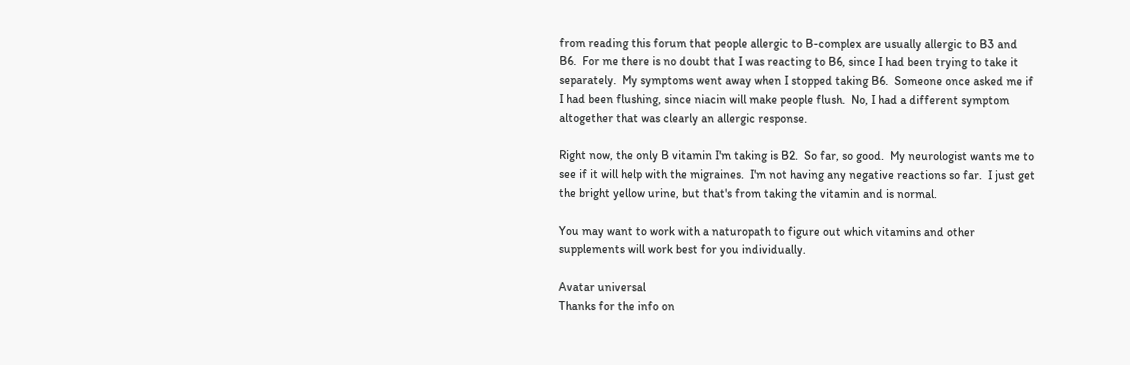from reading this forum that people allergic to B-complex are usually allergic to B3 and B6.  For me there is no doubt that I was reacting to B6, since I had been trying to take it separately.  My symptoms went away when I stopped taking B6.  Someone once asked me if I had been flushing, since niacin will make people flush.  No, I had a different symptom altogether that was clearly an allergic response.

Right now, the only B vitamin I'm taking is B2.  So far, so good.  My neurologist wants me to see if it will help with the migraines.  I'm not having any negative reactions so far.  I just get the bright yellow urine, but that's from taking the vitamin and is normal.

You may want to work with a naturopath to figure out which vitamins and other supplements will work best for you individually.

Avatar universal
Thanks for the info on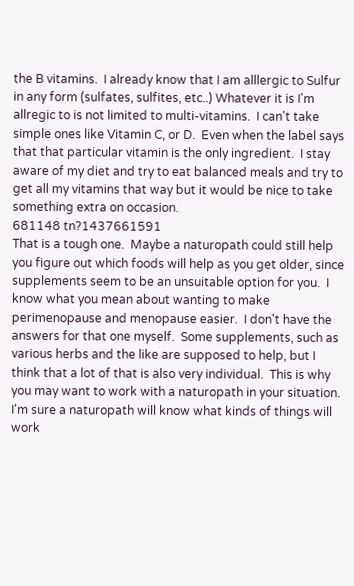the B vitamins.  I already know that I am alllergic to Sulfur in any form (sulfates, sulfites, etc..) Whatever it is I'm allregic to is not limited to multi-vitamins.  I can't take simple ones like Vitamin C, or D.  Even when the label says that that particular vitamin is the only ingredient.  I stay aware of my diet and try to eat balanced meals and try to get all my vitamins that way but it would be nice to take something extra on occasion.
681148 tn?1437661591
That is a tough one.  Maybe a naturopath could still help you figure out which foods will help as you get older, since supplements seem to be an unsuitable option for you.  I know what you mean about wanting to make perimenopause and menopause easier.  I don't have the answers for that one myself.  Some supplements, such as various herbs and the like are supposed to help, but I think that a lot of that is also very individual.  This is why you may want to work with a naturopath in your situation.  I'm sure a naturopath will know what kinds of things will work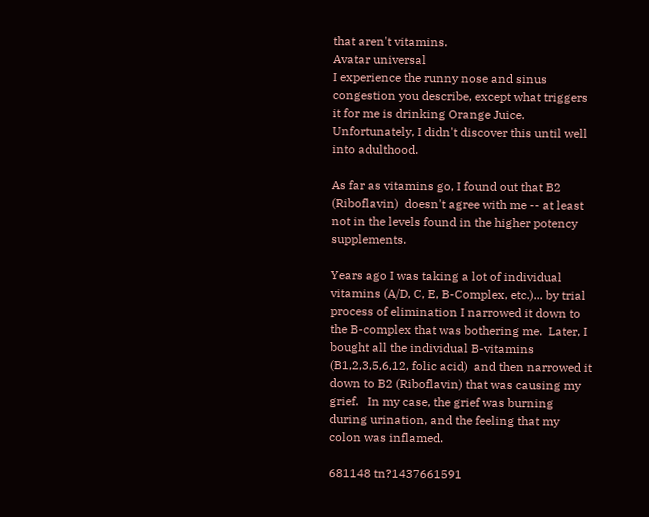that aren't vitamins.
Avatar universal
I experience the runny nose and sinus congestion you describe, except what triggers it for me is drinking Orange Juice.  Unfortunately, I didn't discover this until well into adulthood.

As far as vitamins go, I found out that B2 (Riboflavin)  doesn't agree with me -- at least not in the levels found in the higher potency supplements.

Years ago I was taking a lot of individual vitamins (A/D, C, E, B-Complex, etc.)... by trial process of elimination I narrowed it down to the B-complex that was bothering me.  Later, I bought all the individual B-vitamins (B1,2,3,5,6,12, folic acid)  and then narrowed it down to B2 (Riboflavin) that was causing my grief.   In my case, the grief was burning during urination, and the feeling that my colon was inflamed.

681148 tn?1437661591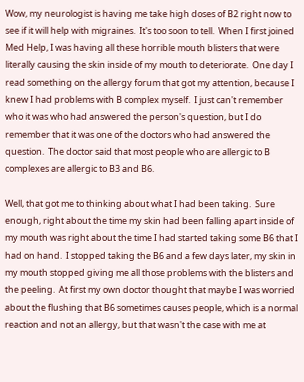Wow, my neurologist is having me take high doses of B2 right now to see if it will help with migraines.  It's too soon to tell.  When I first joined Med Help, I was having all these horrible mouth blisters that were literally causing the skin inside of my mouth to deteriorate.  One day I read something on the allergy forum that got my attention, because I knew I had problems with B complex myself.  I just can't remember who it was who had answered the person's question, but I do remember that it was one of the doctors who had answered the question.  The doctor said that most people who are allergic to B complexes are allergic to B3 and B6.

Well, that got me to thinking about what I had been taking.  Sure enough, right about the time my skin had been falling apart inside of my mouth was right about the time I had started taking some B6 that I had on hand.  I stopped taking the B6 and a few days later, my skin in my mouth stopped giving me all those problems with the blisters and the peeling.  At first my own doctor thought that maybe I was worried about the flushing that B6 sometimes causes people, which is a normal reaction and not an allergy, but that wasn't the case with me at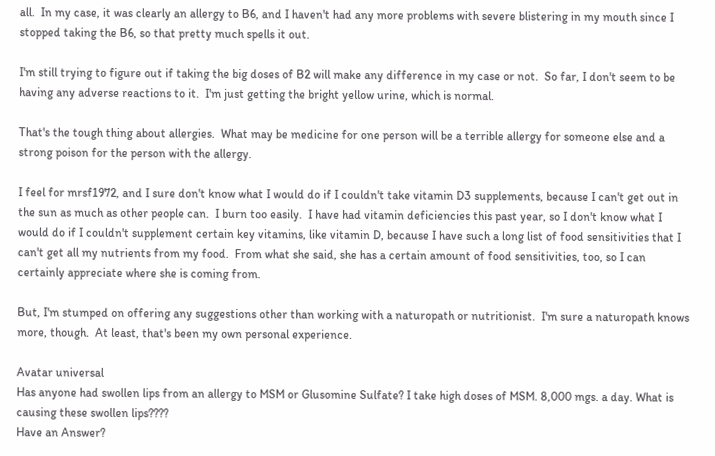all.  In my case, it was clearly an allergy to B6, and I haven't had any more problems with severe blistering in my mouth since I stopped taking the B6, so that pretty much spells it out.

I'm still trying to figure out if taking the big doses of B2 will make any difference in my case or not.  So far, I don't seem to be having any adverse reactions to it.  I'm just getting the bright yellow urine, which is normal.

That's the tough thing about allergies.  What may be medicine for one person will be a terrible allergy for someone else and a strong poison for the person with the allergy.

I feel for mrsf1972, and I sure don't know what I would do if I couldn't take vitamin D3 supplements, because I can't get out in the sun as much as other people can.  I burn too easily.  I have had vitamin deficiencies this past year, so I don't know what I would do if I couldn't supplement certain key vitamins, like vitamin D, because I have such a long list of food sensitivities that I can't get all my nutrients from my food.  From what she said, she has a certain amount of food sensitivities, too, so I can certainly appreciate where she is coming from.

But, I'm stumped on offering any suggestions other than working with a naturopath or nutritionist.  I'm sure a naturopath knows more, though.  At least, that's been my own personal experience.

Avatar universal
Has anyone had swollen lips from an allergy to MSM or Glusomine Sulfate? I take high doses of MSM. 8,000 mgs. a day. What is causing these swollen lips????
Have an Answer?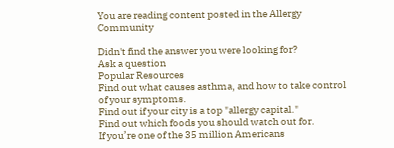You are reading content posted in the Allergy Community

Didn't find the answer you were looking for?
Ask a question
Popular Resources
Find out what causes asthma, and how to take control of your symptoms.
Find out if your city is a top "allergy capital."
Find out which foods you should watch out for.
If you’re one of the 35 million Americans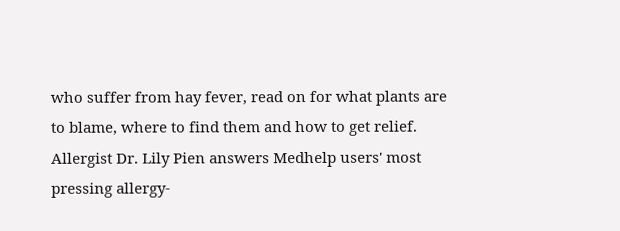who suffer from hay fever, read on for what plants are to blame, where to find them and how to get relief.
Allergist Dr. Lily Pien answers Medhelp users' most pressing allergy-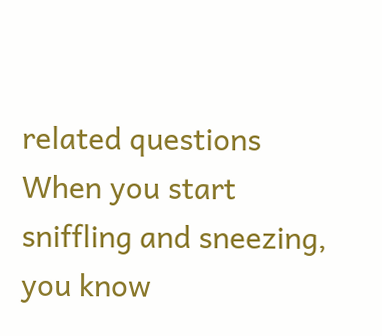related questions
When you start sniffling and sneezing, you know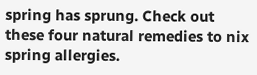spring has sprung. Check out these four natural remedies to nix spring allergies.